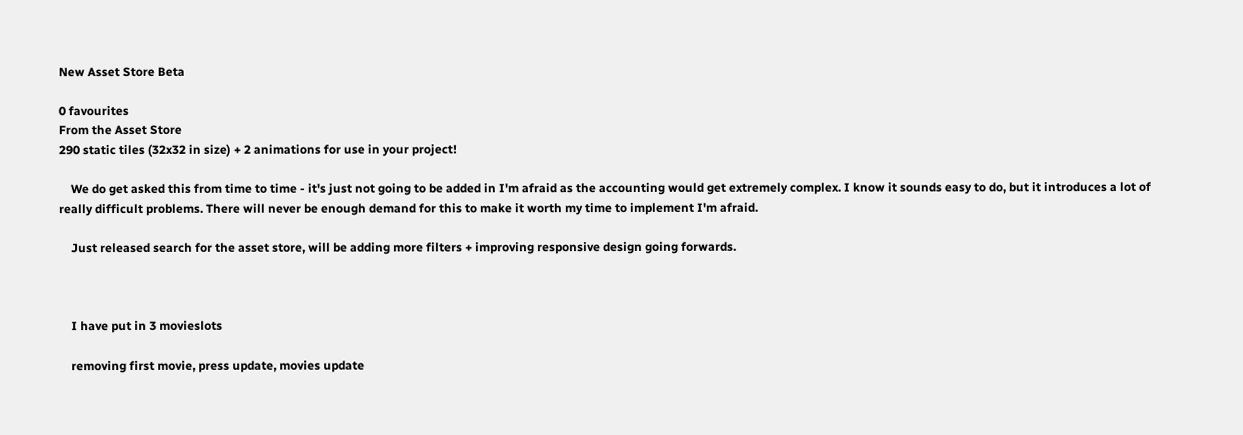New Asset Store Beta

0 favourites
From the Asset Store
290 static tiles (32x32 in size) + 2 animations for use in your project!

    We do get asked this from time to time - it's just not going to be added in I'm afraid as the accounting would get extremely complex. I know it sounds easy to do, but it introduces a lot of really difficult problems. There will never be enough demand for this to make it worth my time to implement I'm afraid.

    Just released search for the asset store, will be adding more filters + improving responsive design going forwards.



    I have put in 3 movieslots

    removing first movie, press update, movies update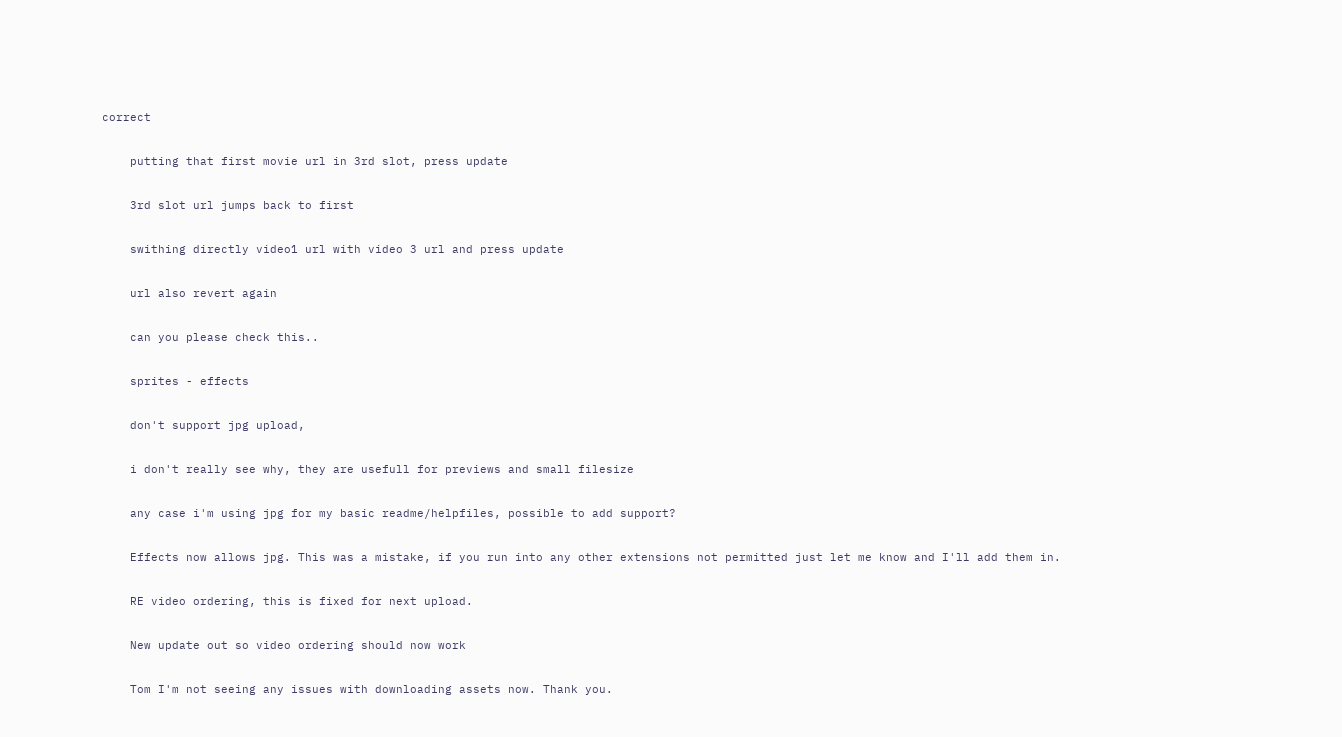correct

    putting that first movie url in 3rd slot, press update

    3rd slot url jumps back to first

    swithing directly video1 url with video 3 url and press update

    url also revert again

    can you please check this..

    sprites - effects

    don't support jpg upload,

    i don't really see why, they are usefull for previews and small filesize

    any case i'm using jpg for my basic readme/helpfiles, possible to add support?

    Effects now allows jpg. This was a mistake, if you run into any other extensions not permitted just let me know and I'll add them in.

    RE video ordering, this is fixed for next upload.

    New update out so video ordering should now work

    Tom I'm not seeing any issues with downloading assets now. Thank you.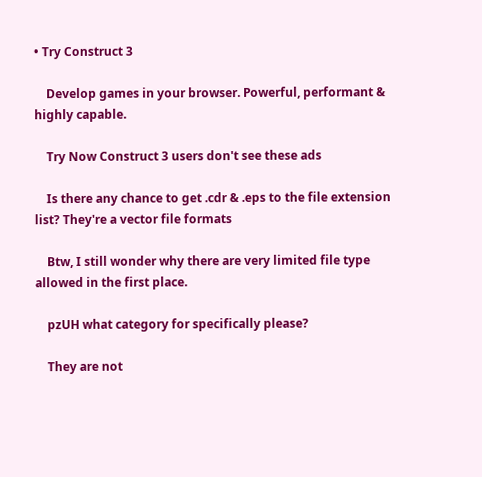• Try Construct 3

    Develop games in your browser. Powerful, performant & highly capable.

    Try Now Construct 3 users don't see these ads

    Is there any chance to get .cdr & .eps to the file extension list? They're a vector file formats

    Btw, I still wonder why there are very limited file type allowed in the first place.

    pzUH what category for specifically please?

    They are not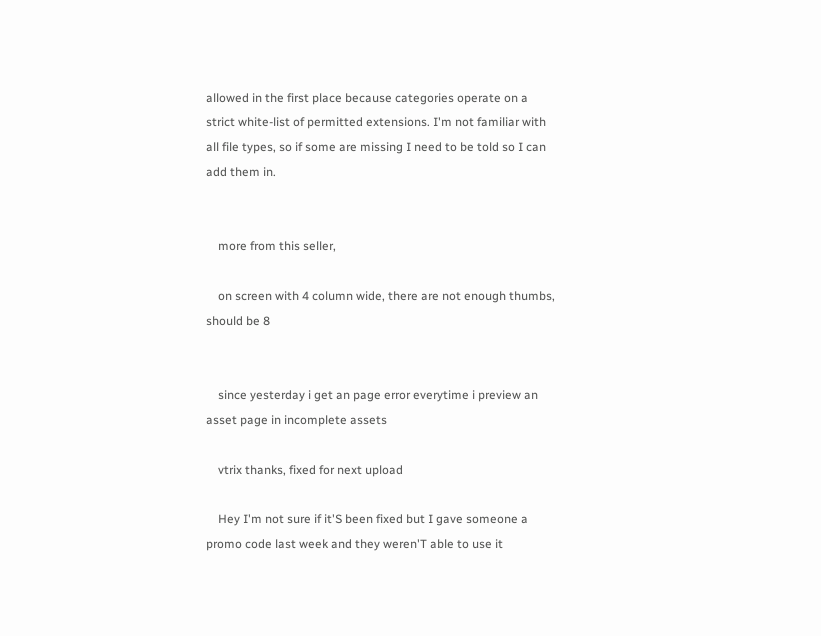allowed in the first place because categories operate on a strict white-list of permitted extensions. I'm not familiar with all file types, so if some are missing I need to be told so I can add them in.


    more from this seller,

    on screen with 4 column wide, there are not enough thumbs, should be 8


    since yesterday i get an page error everytime i preview an asset page in incomplete assets

    vtrix thanks, fixed for next upload

    Hey I'm not sure if it'S been fixed but I gave someone a promo code last week and they weren'T able to use it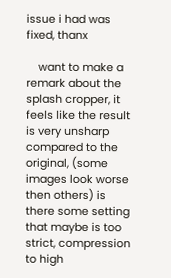issue i had was fixed, thanx

    want to make a remark about the splash cropper, it feels like the result is very unsharp compared to the original, (some images look worse then others) is there some setting that maybe is too strict, compression to high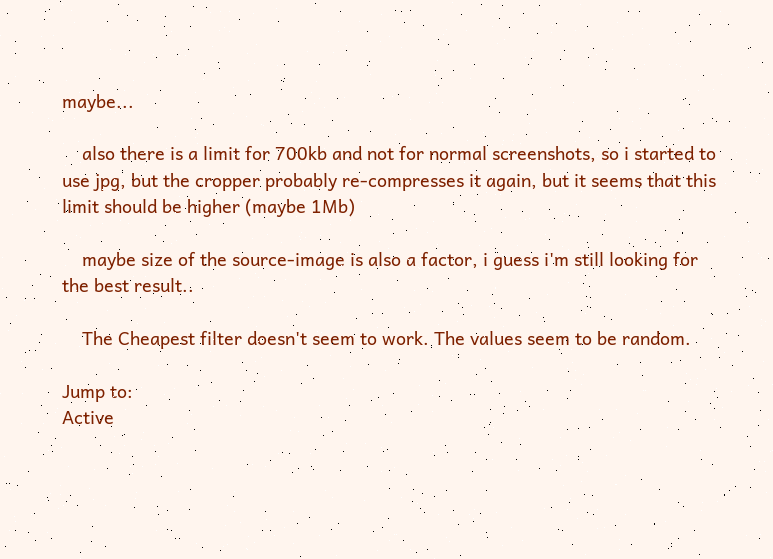maybe...

    also there is a limit for 700kb and not for normal screenshots, so i started to use jpg, but the cropper probably re-compresses it again, but it seems that this limit should be higher (maybe 1Mb)

    maybe size of the source-image is also a factor, i guess i'm still looking for the best result..

    The Cheapest filter doesn't seem to work. The values seem to be random.

Jump to:
Active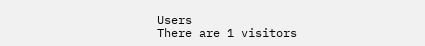Users
There are 1 visitors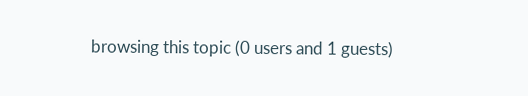browsing this topic (0 users and 1 guests)